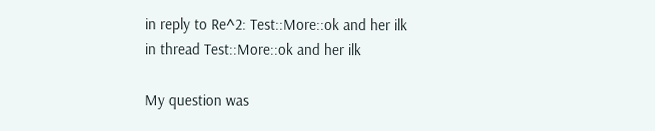in reply to Re^2: Test::More::ok and her ilk
in thread Test::More::ok and her ilk

My question was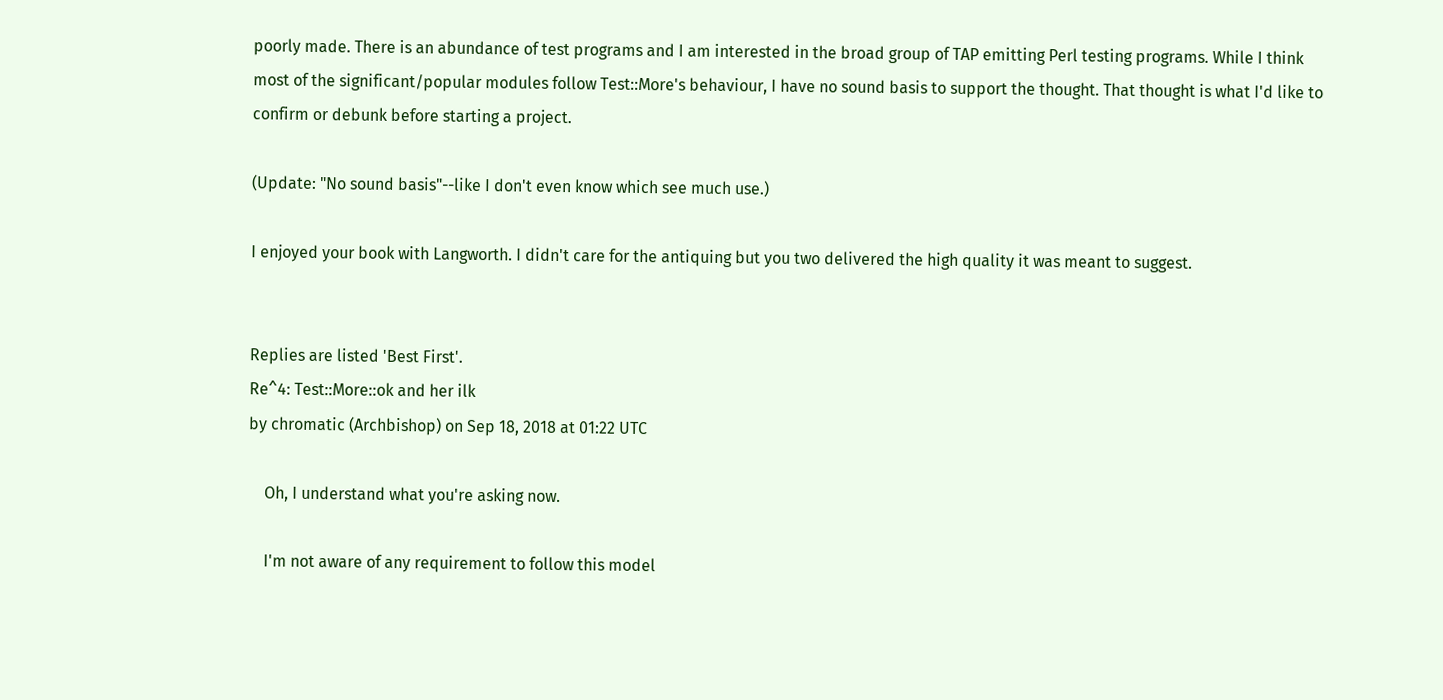poorly made. There is an abundance of test programs and I am interested in the broad group of TAP emitting Perl testing programs. While I think most of the significant/popular modules follow Test::More's behaviour, I have no sound basis to support the thought. That thought is what I'd like to confirm or debunk before starting a project.

(Update: "No sound basis"--like I don't even know which see much use.)

I enjoyed your book with Langworth. I didn't care for the antiquing but you two delivered the high quality it was meant to suggest.


Replies are listed 'Best First'.
Re^4: Test::More::ok and her ilk
by chromatic (Archbishop) on Sep 18, 2018 at 01:22 UTC

    Oh, I understand what you're asking now.

    I'm not aware of any requirement to follow this model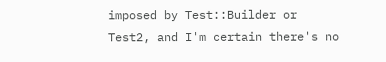imposed by Test::Builder or Test2, and I'm certain there's no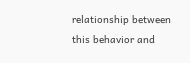relationship between this behavior and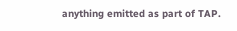anything emitted as part of TAP.